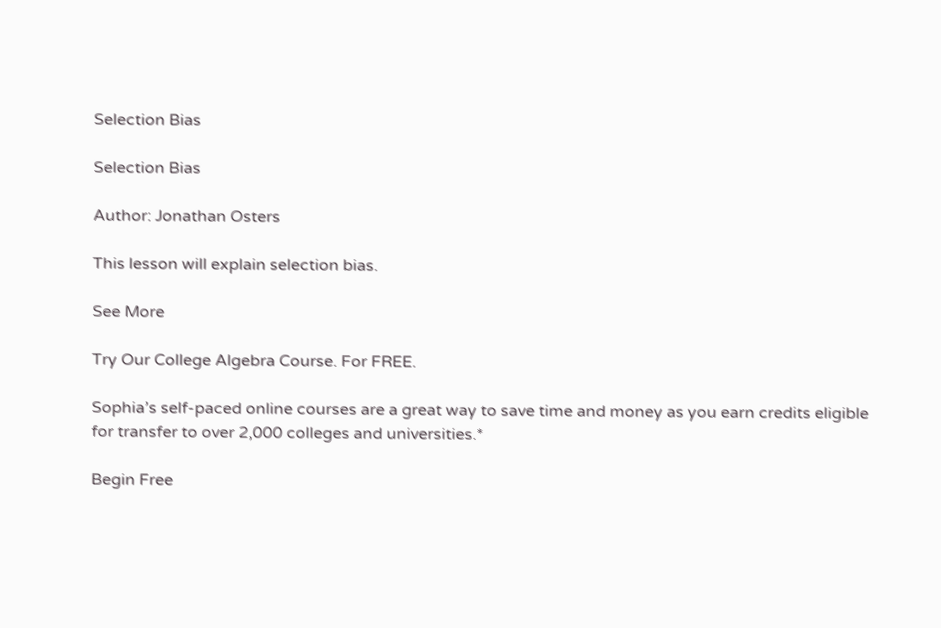Selection Bias

Selection Bias

Author: Jonathan Osters

This lesson will explain selection bias.

See More

Try Our College Algebra Course. For FREE.

Sophia’s self-paced online courses are a great way to save time and money as you earn credits eligible for transfer to over 2,000 colleges and universities.*

Begin Free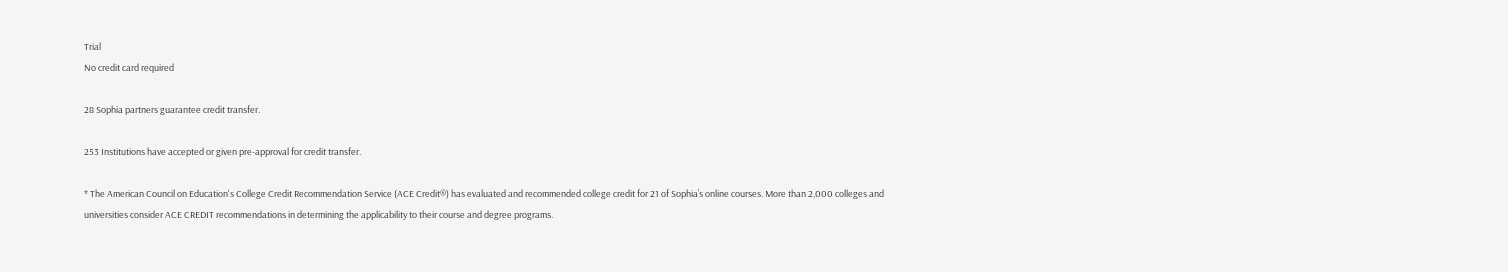Trial
No credit card required

28 Sophia partners guarantee credit transfer.

253 Institutions have accepted or given pre-approval for credit transfer.

* The American Council on Education's College Credit Recommendation Service (ACE Credit®) has evaluated and recommended college credit for 21 of Sophia’s online courses. More than 2,000 colleges and universities consider ACE CREDIT recommendations in determining the applicability to their course and degree programs.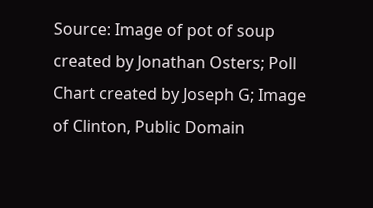Source: Image of pot of soup created by Jonathan Osters; Poll Chart created by Joseph G; Image of Clinton, Public Domain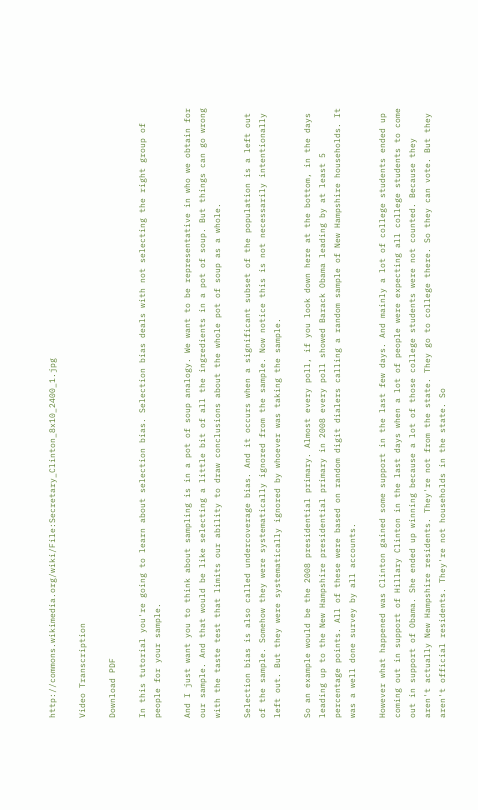http://commons.wikimedia.org/wiki/File:Secretary_Clinton_8x10_2400_1.jpg

Video Transcription

Download PDF

In this tutorial you're going to learn about selection bias. Selection bias deals with not selecting the right group of people for your sample.

And I just want you to think about sampling is in a pot of soup analogy. We want to be representative in who we obtain for our sample. And that would be like selecting a little bit of all the ingredients in a pot of soup. But things can go wrong with the taste test that limits our ability to draw conclusions about the whole pot of soup as a whole.

Selection bias is also called undercoverage bias. And it occurs when a significant subset of the population is a left out of the sample. Somehow they were systematically ignored from the sample. Now notice this is not necessarily intentionally left out. But they were systematically ignored by whoever was taking the sample.

So an example would be the 2008 presidential primary. Almost every poll, if you look down here at the bottom, in the days leading up to the New Hampshire presidential primary in 2008 every poll showed Barack Obama leading by at least 5 percentage points. All of these were based on random digit dialers calling a random sample of New Hampshire households. It was a well done survey by all accounts.

However what happened was Clinton gained some support in the last few days. And mainly a lot of college students ended up coming out in support of Hillary Clinton in the last days when a lot of people were expecting all college students to come out in support of Obama. She ended up winning because a lot of those college students were not counted. Because they aren't actually New Hampshire residents. They're not from the state. They go to college there. So they can vote. But they aren't official residents. They're not households in the state. So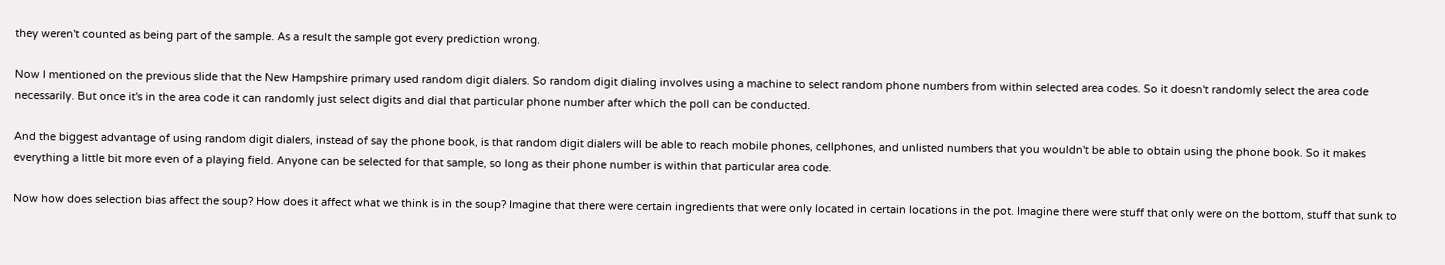they weren't counted as being part of the sample. As a result the sample got every prediction wrong.

Now I mentioned on the previous slide that the New Hampshire primary used random digit dialers. So random digit dialing involves using a machine to select random phone numbers from within selected area codes. So it doesn't randomly select the area code necessarily. But once it's in the area code it can randomly just select digits and dial that particular phone number after which the poll can be conducted.

And the biggest advantage of using random digit dialers, instead of say the phone book, is that random digit dialers will be able to reach mobile phones, cellphones, and unlisted numbers that you wouldn't be able to obtain using the phone book. So it makes everything a little bit more even of a playing field. Anyone can be selected for that sample, so long as their phone number is within that particular area code.

Now how does selection bias affect the soup? How does it affect what we think is in the soup? Imagine that there were certain ingredients that were only located in certain locations in the pot. Imagine there were stuff that only were on the bottom, stuff that sunk to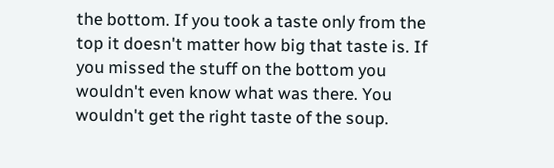the bottom. If you took a taste only from the top it doesn't matter how big that taste is. If you missed the stuff on the bottom you wouldn't even know what was there. You wouldn't get the right taste of the soup.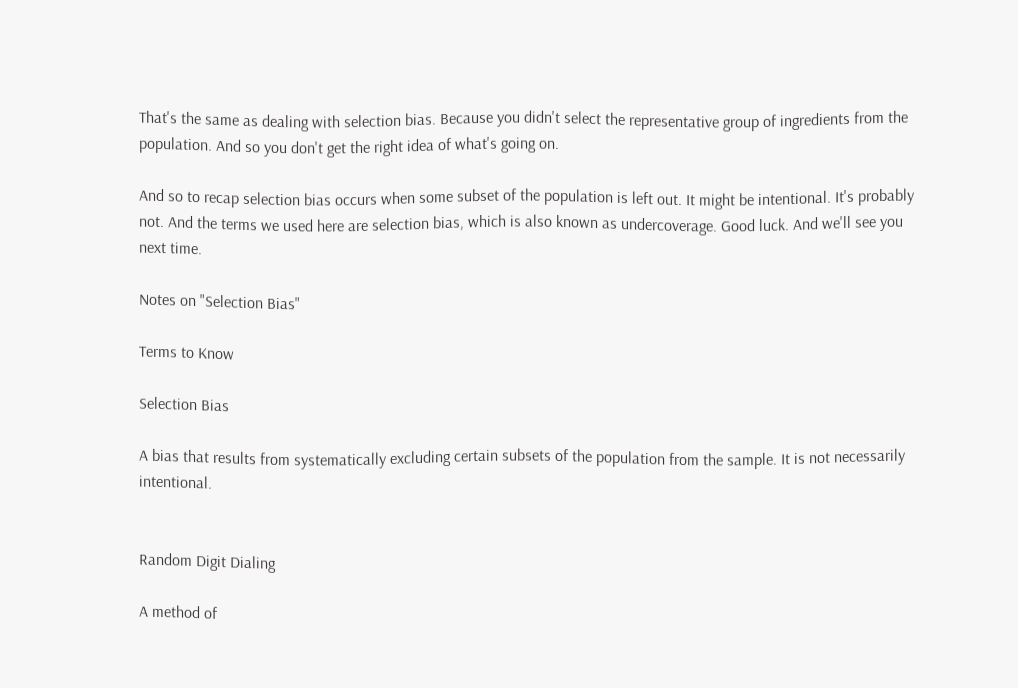That's the same as dealing with selection bias. Because you didn't select the representative group of ingredients from the population. And so you don't get the right idea of what's going on.

And so to recap selection bias occurs when some subset of the population is left out. It might be intentional. It's probably not. And the terms we used here are selection bias, which is also known as undercoverage. Good luck. And we'll see you next time.

Notes on "Selection Bias"

Terms to Know

Selection Bias

A bias that results from systematically excluding certain subsets of the population from the sample. It is not necessarily intentional.


Random Digit Dialing

A method of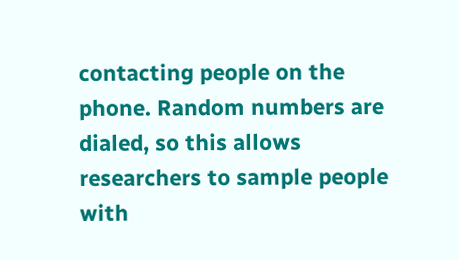contacting people on the phone. Random numbers are dialed, so this allows researchers to sample people with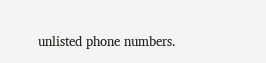unlisted phone numbers.